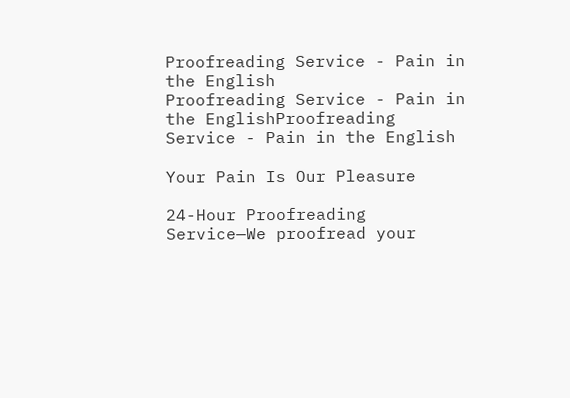Proofreading Service - Pain in the English
Proofreading Service - Pain in the EnglishProofreading Service - Pain in the English

Your Pain Is Our Pleasure

24-Hour Proofreading Service—We proofread your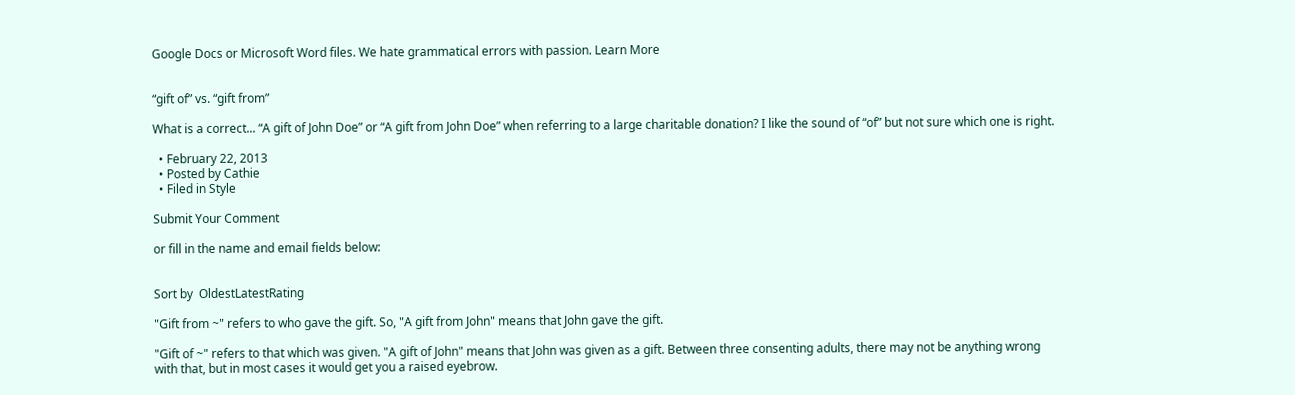Google Docs or Microsoft Word files. We hate grammatical errors with passion. Learn More


“gift of” vs. “gift from”

What is a correct... “A gift of John Doe” or “A gift from John Doe” when referring to a large charitable donation? I like the sound of “of” but not sure which one is right.

  • February 22, 2013
  • Posted by Cathie
  • Filed in Style

Submit Your Comment

or fill in the name and email fields below:


Sort by  OldestLatestRating

"Gift from ~" refers to who gave the gift. So, "A gift from John" means that John gave the gift.

"Gift of ~" refers to that which was given. "A gift of John" means that John was given as a gift. Between three consenting adults, there may not be anything wrong with that, but in most cases it would get you a raised eyebrow.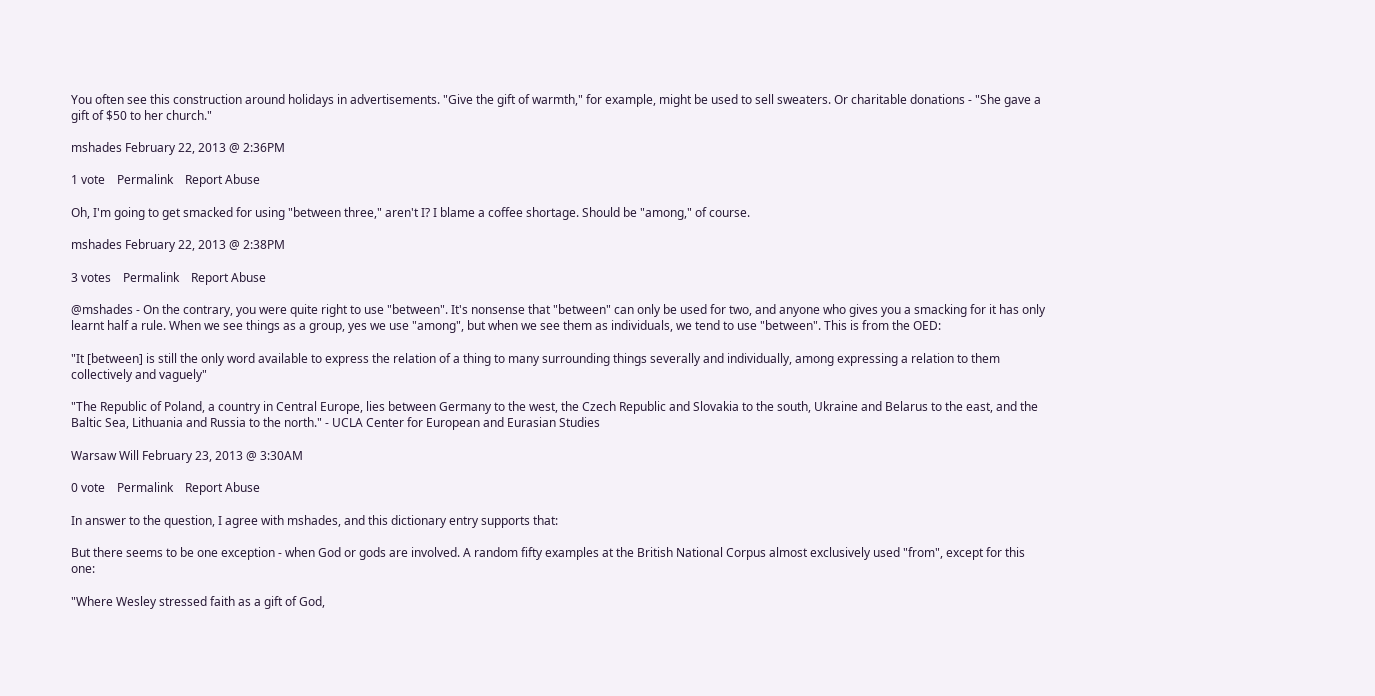You often see this construction around holidays in advertisements. "Give the gift of warmth," for example, might be used to sell sweaters. Or charitable donations - "She gave a gift of $50 to her church."

mshades February 22, 2013 @ 2:36PM

1 vote    Permalink    Report Abuse

Oh, I'm going to get smacked for using "between three," aren't I? I blame a coffee shortage. Should be "among," of course.

mshades February 22, 2013 @ 2:38PM

3 votes    Permalink    Report Abuse

@mshades - On the contrary, you were quite right to use "between". It's nonsense that "between" can only be used for two, and anyone who gives you a smacking for it has only learnt half a rule. When we see things as a group, yes we use "among", but when we see them as individuals, we tend to use "between". This is from the OED:

"It [between] is still the only word available to express the relation of a thing to many surrounding things severally and individually, among expressing a relation to them collectively and vaguely"

"The Republic of Poland, a country in Central Europe, lies between Germany to the west, the Czech Republic and Slovakia to the south, Ukraine and Belarus to the east, and the Baltic Sea, Lithuania and Russia to the north." - UCLA Center for European and Eurasian Studies

Warsaw Will February 23, 2013 @ 3:30AM

0 vote    Permalink    Report Abuse

In answer to the question, I agree with mshades, and this dictionary entry supports that:

But there seems to be one exception - when God or gods are involved. A random fifty examples at the British National Corpus almost exclusively used "from", except for this one:

"Where Wesley stressed faith as a gift of God,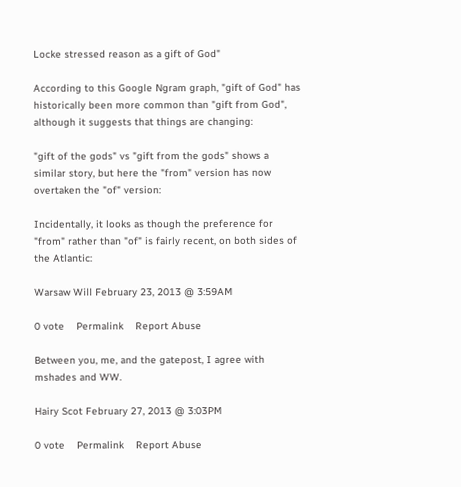Locke stressed reason as a gift of God"

According to this Google Ngram graph, "gift of God" has historically been more common than "gift from God", although it suggests that things are changing:

"gift of the gods" vs "gift from the gods" shows a similar story, but here the "from" version has now overtaken the "of" version:

Incidentally, it looks as though the preference for "from" rather than "of" is fairly recent, on both sides of the Atlantic:

Warsaw Will February 23, 2013 @ 3:59AM

0 vote    Permalink    Report Abuse

Between you, me, and the gatepost, I agree with mshades and WW.

Hairy Scot February 27, 2013 @ 3:03PM

0 vote    Permalink    Report Abuse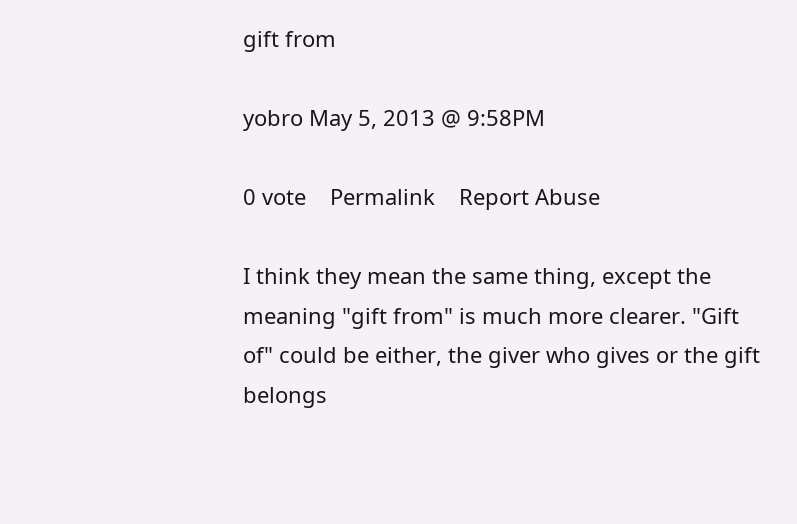gift from

yobro May 5, 2013 @ 9:58PM

0 vote    Permalink    Report Abuse

I think they mean the same thing, except the meaning "gift from" is much more clearer. "Gift of" could be either, the giver who gives or the gift belongs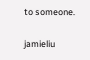to someone.

jamieliu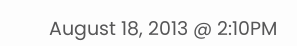August 18, 2013 @ 2:10PM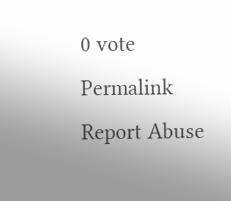0 vote    Permalink    Report Abuse